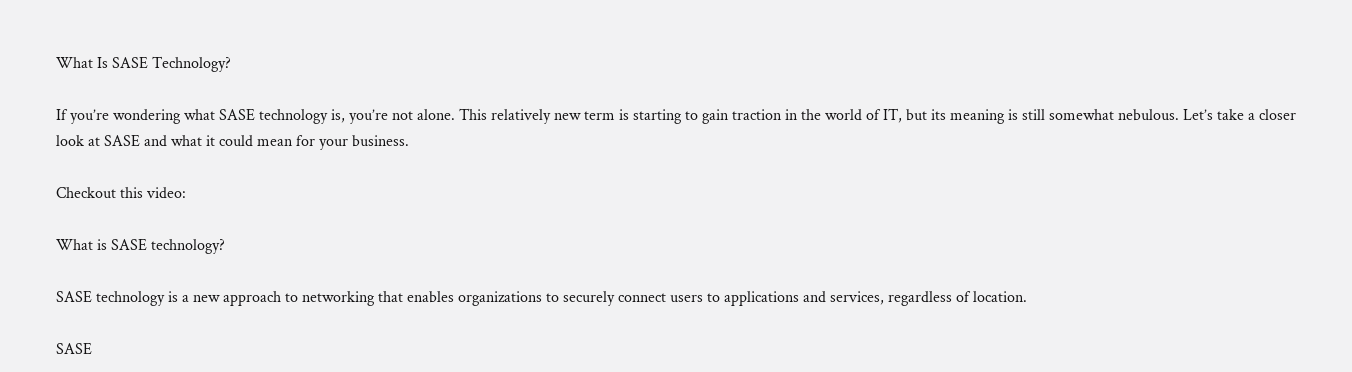What Is SASE Technology?

If you’re wondering what SASE technology is, you’re not alone. This relatively new term is starting to gain traction in the world of IT, but its meaning is still somewhat nebulous. Let’s take a closer look at SASE and what it could mean for your business.

Checkout this video:

What is SASE technology?

SASE technology is a new approach to networking that enables organizations to securely connect users to applications and services, regardless of location.

SASE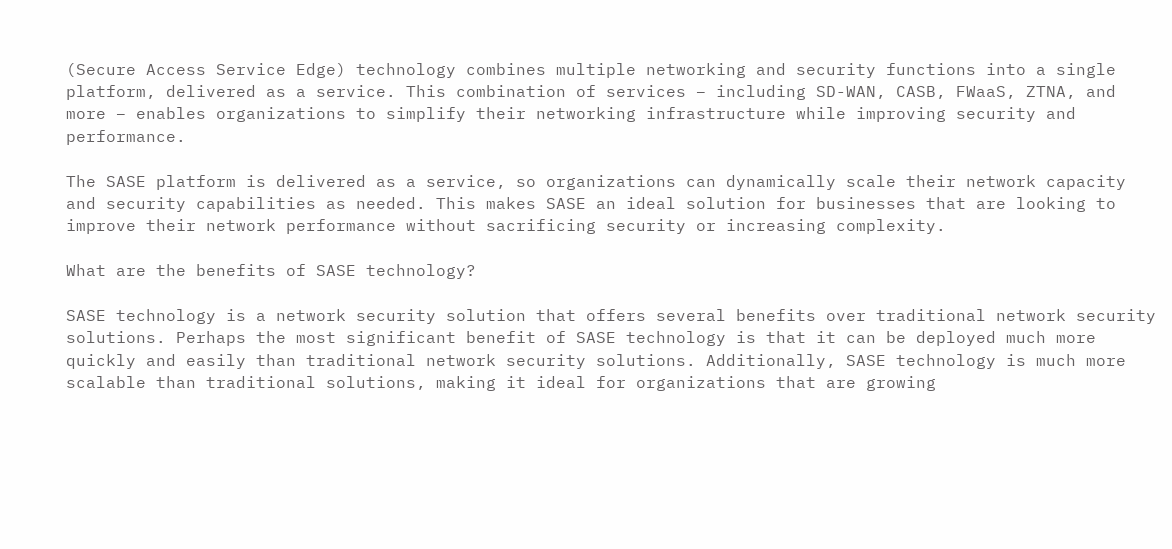(Secure Access Service Edge) technology combines multiple networking and security functions into a single platform, delivered as a service. This combination of services – including SD-WAN, CASB, FWaaS, ZTNA, and more – enables organizations to simplify their networking infrastructure while improving security and performance.

The SASE platform is delivered as a service, so organizations can dynamically scale their network capacity and security capabilities as needed. This makes SASE an ideal solution for businesses that are looking to improve their network performance without sacrificing security or increasing complexity.

What are the benefits of SASE technology?

SASE technology is a network security solution that offers several benefits over traditional network security solutions. Perhaps the most significant benefit of SASE technology is that it can be deployed much more quickly and easily than traditional network security solutions. Additionally, SASE technology is much more scalable than traditional solutions, making it ideal for organizations that are growing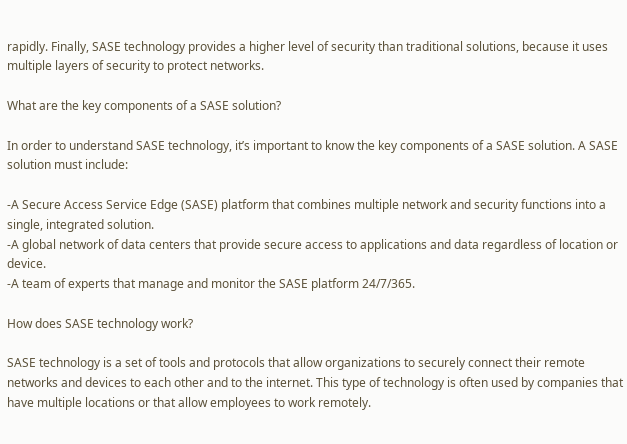rapidly. Finally, SASE technology provides a higher level of security than traditional solutions, because it uses multiple layers of security to protect networks.

What are the key components of a SASE solution?

In order to understand SASE technology, it’s important to know the key components of a SASE solution. A SASE solution must include:

-A Secure Access Service Edge (SASE) platform that combines multiple network and security functions into a single, integrated solution.
-A global network of data centers that provide secure access to applications and data regardless of location or device.
-A team of experts that manage and monitor the SASE platform 24/7/365.

How does SASE technology work?

SASE technology is a set of tools and protocols that allow organizations to securely connect their remote networks and devices to each other and to the internet. This type of technology is often used by companies that have multiple locations or that allow employees to work remotely.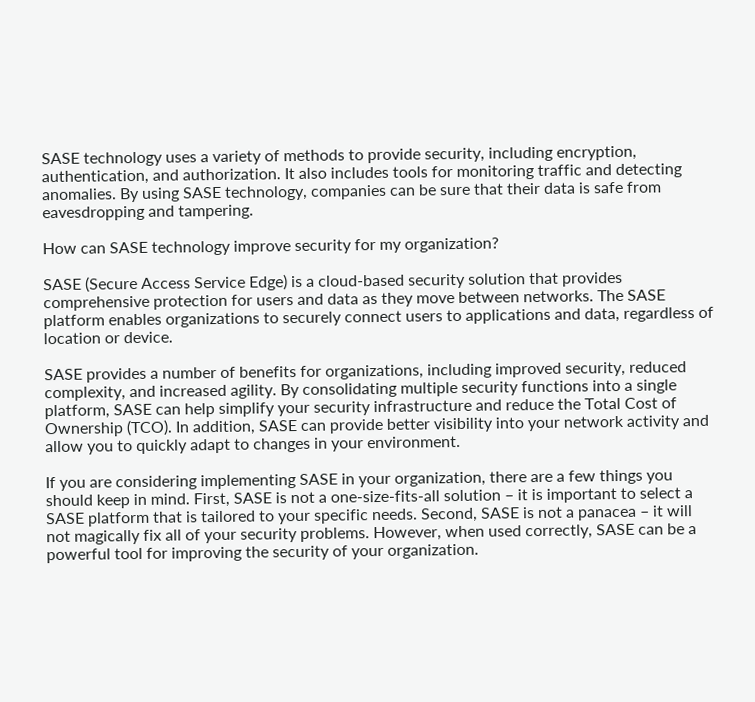SASE technology uses a variety of methods to provide security, including encryption, authentication, and authorization. It also includes tools for monitoring traffic and detecting anomalies. By using SASE technology, companies can be sure that their data is safe from eavesdropping and tampering.

How can SASE technology improve security for my organization?

SASE (Secure Access Service Edge) is a cloud-based security solution that provides comprehensive protection for users and data as they move between networks. The SASE platform enables organizations to securely connect users to applications and data, regardless of location or device.

SASE provides a number of benefits for organizations, including improved security, reduced complexity, and increased agility. By consolidating multiple security functions into a single platform, SASE can help simplify your security infrastructure and reduce the Total Cost of Ownership (TCO). In addition, SASE can provide better visibility into your network activity and allow you to quickly adapt to changes in your environment.

If you are considering implementing SASE in your organization, there are a few things you should keep in mind. First, SASE is not a one-size-fits-all solution – it is important to select a SASE platform that is tailored to your specific needs. Second, SASE is not a panacea – it will not magically fix all of your security problems. However, when used correctly, SASE can be a powerful tool for improving the security of your organization.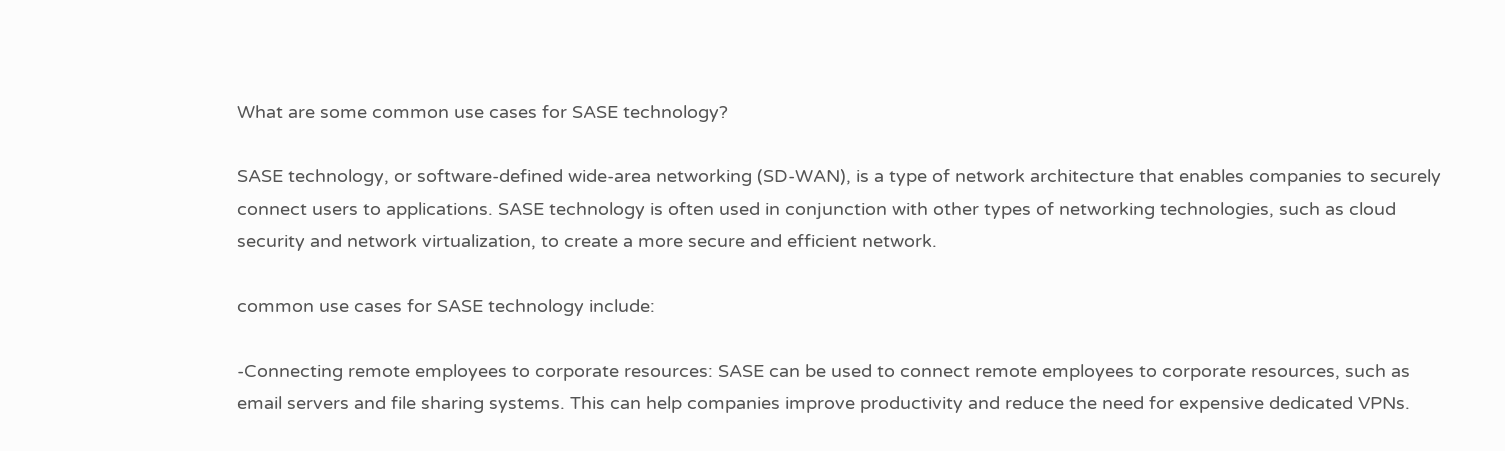What are some common use cases for SASE technology?

SASE technology, or software-defined wide-area networking (SD-WAN), is a type of network architecture that enables companies to securely connect users to applications. SASE technology is often used in conjunction with other types of networking technologies, such as cloud security and network virtualization, to create a more secure and efficient network.

common use cases for SASE technology include:

-Connecting remote employees to corporate resources: SASE can be used to connect remote employees to corporate resources, such as email servers and file sharing systems. This can help companies improve productivity and reduce the need for expensive dedicated VPNs.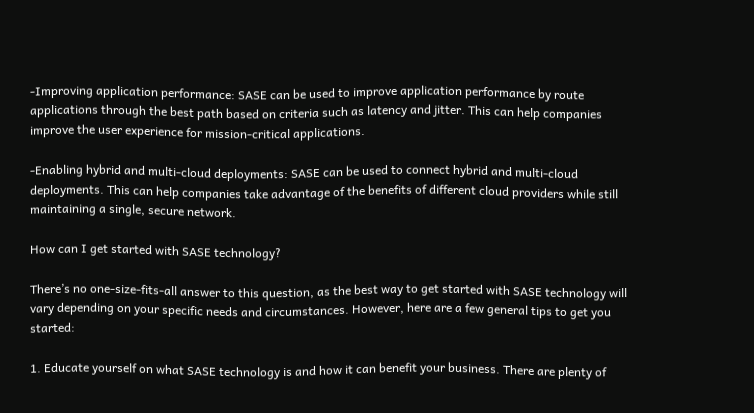-Improving application performance: SASE can be used to improve application performance by route applications through the best path based on criteria such as latency and jitter. This can help companies improve the user experience for mission-critical applications.

-Enabling hybrid and multi-cloud deployments: SASE can be used to connect hybrid and multi-cloud deployments. This can help companies take advantage of the benefits of different cloud providers while still maintaining a single, secure network.

How can I get started with SASE technology?

There’s no one-size-fits-all answer to this question, as the best way to get started with SASE technology will vary depending on your specific needs and circumstances. However, here are a few general tips to get you started:

1. Educate yourself on what SASE technology is and how it can benefit your business. There are plenty of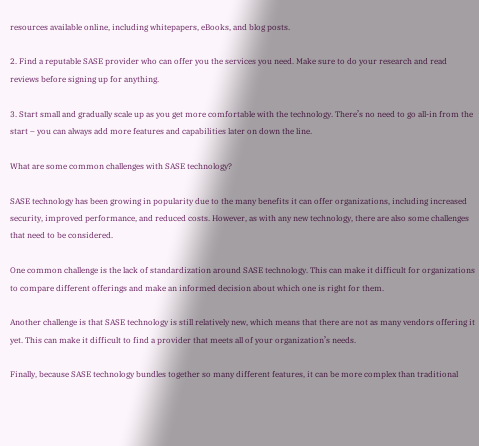resources available online, including whitepapers, eBooks, and blog posts.

2. Find a reputable SASE provider who can offer you the services you need. Make sure to do your research and read reviews before signing up for anything.

3. Start small and gradually scale up as you get more comfortable with the technology. There’s no need to go all-in from the start – you can always add more features and capabilities later on down the line.

What are some common challenges with SASE technology?

SASE technology has been growing in popularity due to the many benefits it can offer organizations, including increased security, improved performance, and reduced costs. However, as with any new technology, there are also some challenges that need to be considered.

One common challenge is the lack of standardization around SASE technology. This can make it difficult for organizations to compare different offerings and make an informed decision about which one is right for them.

Another challenge is that SASE technology is still relatively new, which means that there are not as many vendors offering it yet. This can make it difficult to find a provider that meets all of your organization’s needs.

Finally, because SASE technology bundles together so many different features, it can be more complex than traditional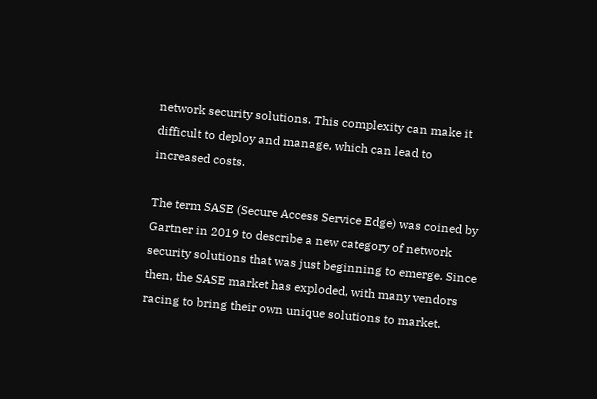network security solutions. This complexity can make it difficult to deploy and manage, which can lead to increased costs.

The term SASE (Secure Access Service Edge) was coined by Gartner in 2019 to describe a new category of network security solutions that was just beginning to emerge. Since then, the SASE market has exploded, with many vendors racing to bring their own unique solutions to market.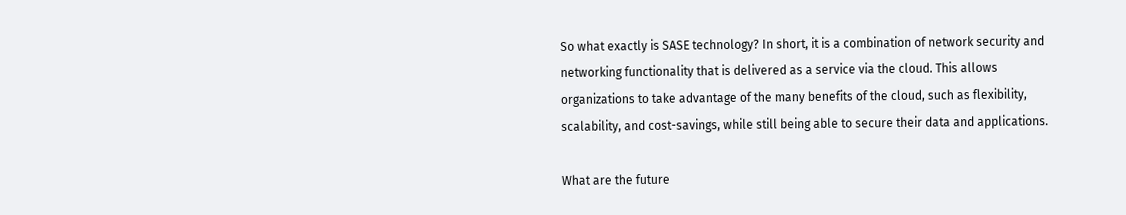So what exactly is SASE technology? In short, it is a combination of network security and networking functionality that is delivered as a service via the cloud. This allows organizations to take advantage of the many benefits of the cloud, such as flexibility, scalability, and cost-savings, while still being able to secure their data and applications.

What are the future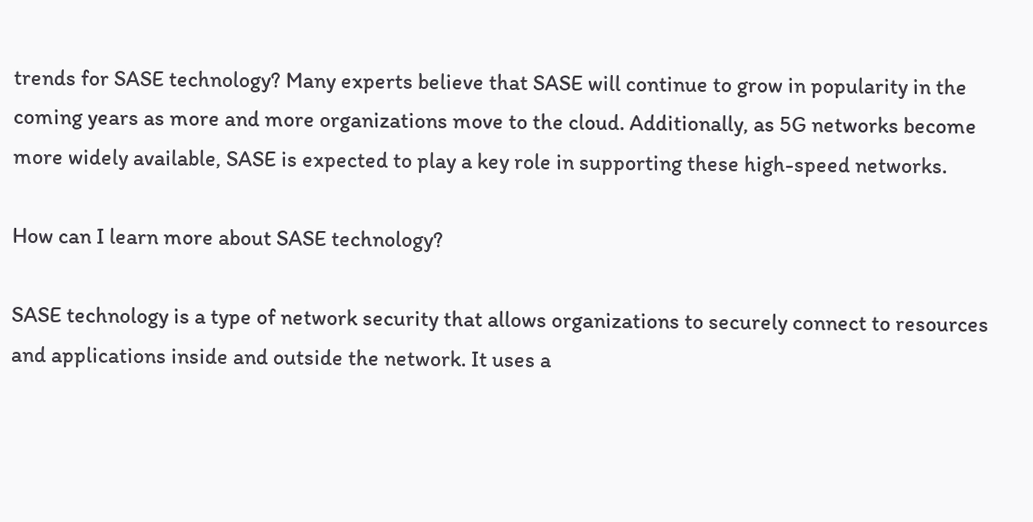trends for SASE technology? Many experts believe that SASE will continue to grow in popularity in the coming years as more and more organizations move to the cloud. Additionally, as 5G networks become more widely available, SASE is expected to play a key role in supporting these high-speed networks.

How can I learn more about SASE technology?

SASE technology is a type of network security that allows organizations to securely connect to resources and applications inside and outside the network. It uses a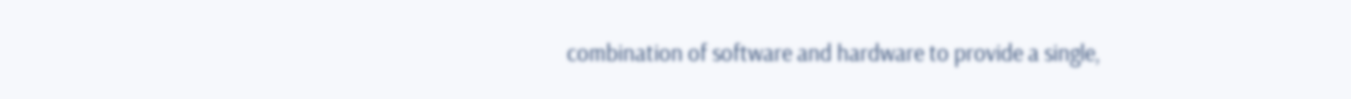combination of software and hardware to provide a single,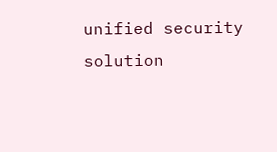unified security solution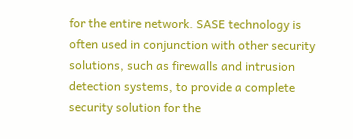for the entire network. SASE technology is often used in conjunction with other security solutions, such as firewalls and intrusion detection systems, to provide a complete security solution for the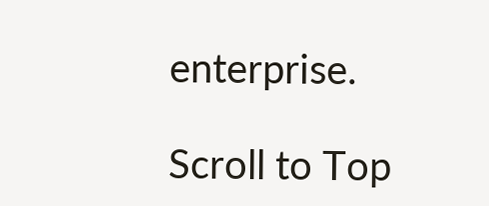enterprise.

Scroll to Top